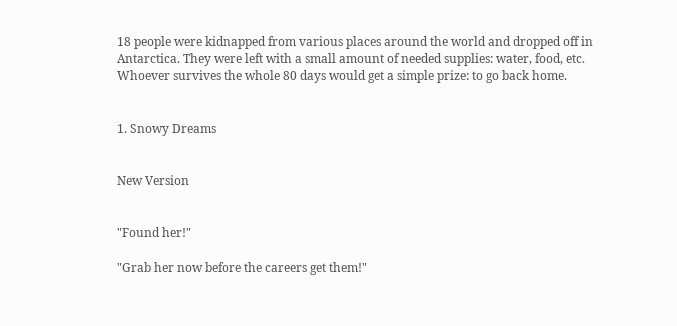18 people were kidnapped from various places around the world and dropped off in Antarctica. They were left with a small amount of needed supplies: water, food, etc. Whoever survives the whole 80 days would get a simple prize: to go back home.


1. Snowy Dreams


New Version


"Found her!"

"Grab her now before the careers get them!"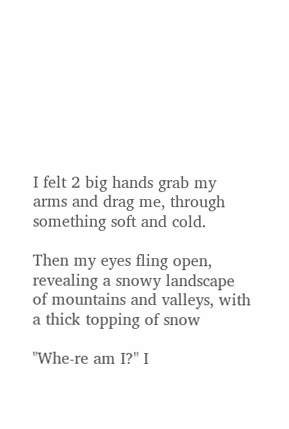I felt 2 big hands grab my arms and drag me, through something soft and cold.

Then my eyes fling open, revealing a snowy landscape of mountains and valleys, with a thick topping of snow

"Whe-re am I?" I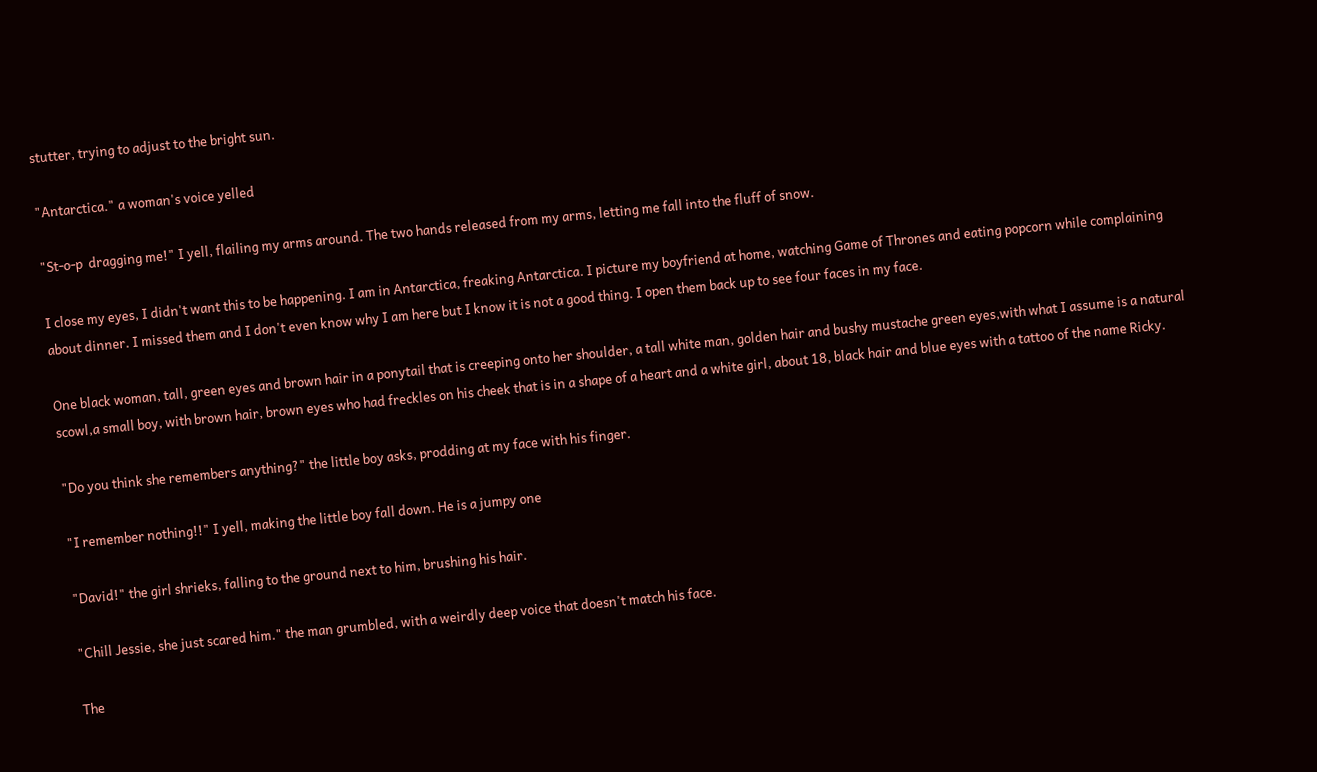stutter, trying to adjust to the bright sun.

"Antarctica." a woman's voice yelled

"St-o-p  dragging me!" I yell, flailing my arms around. The two hands released from my arms, letting me fall into the fluff of snow.

I close my eyes, I didn't want this to be happening. I am in Antarctica, freaking Antarctica. I picture my boyfriend at home, watching Game of Thrones and eating popcorn while complaining about dinner. I missed them and I don't even know why I am here but I know it is not a good thing. I open them back up to see four faces in my face.

One black woman, tall, green eyes and brown hair in a ponytail that is creeping onto her shoulder, a tall white man, golden hair and bushy mustache green eyes,with what I assume is a natural scowl,a small boy, with brown hair, brown eyes who had freckles on his cheek that is in a shape of a heart and a white girl, about 18, black hair and blue eyes with a tattoo of the name Ricky.

"Do you think she remembers anything?" the little boy asks, prodding at my face with his finger.

"I remember nothing!!" I yell, making the little boy fall down. He is a jumpy one

"David!" the girl shrieks, falling to the ground next to him, brushing his hair.

"Chill Jessie, she just scared him." the man grumbled, with a weirdly deep voice that doesn't match his face.

The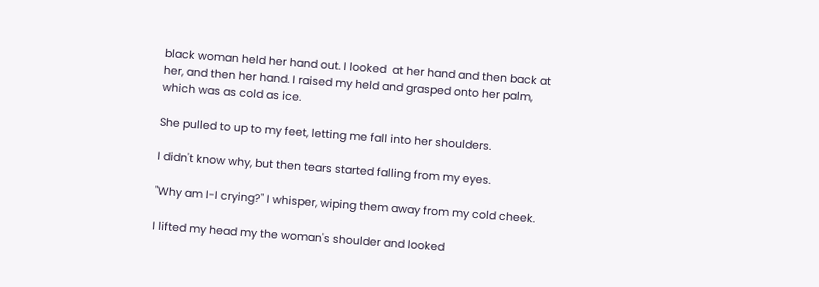black woman held her hand out. I looked  at her hand and then back at her, and then her hand. I raised my held and grasped onto her palm, which was as cold as ice.

She pulled to up to my feet, letting me fall into her shoulders.

I didn't know why, but then tears started falling from my eyes.

"Why am I-I crying?" I whisper, wiping them away from my cold cheek.

I lifted my head my the woman's shoulder and looked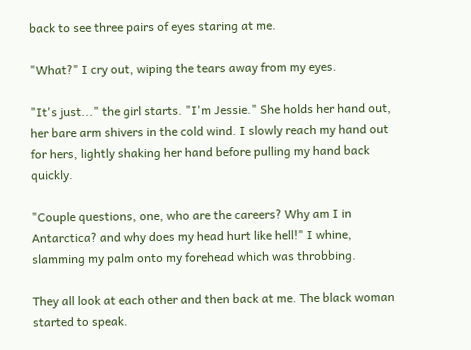back to see three pairs of eyes staring at me.

"What?" I cry out, wiping the tears away from my eyes.

"It's just..." the girl starts. "I'm Jessie." She holds her hand out, her bare arm shivers in the cold wind. I slowly reach my hand out for hers, lightly shaking her hand before pulling my hand back quickly.

"Couple questions, one, who are the careers? Why am I in Antarctica? and why does my head hurt like hell!" I whine, slamming my palm onto my forehead which was throbbing.

They all look at each other and then back at me. The black woman started to speak.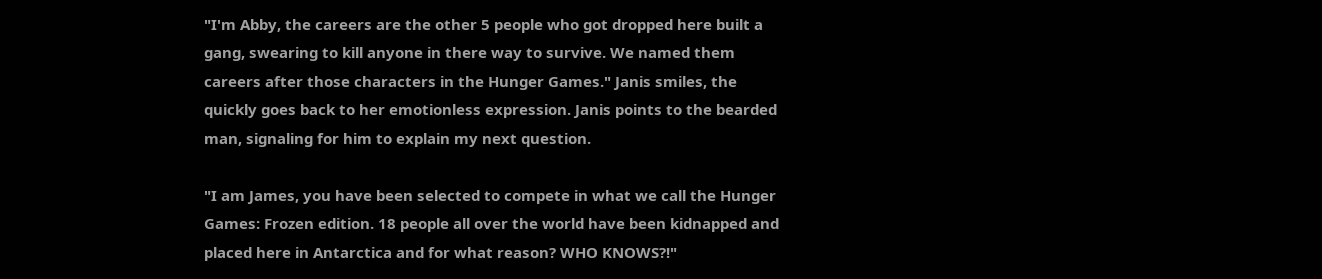"I'm Abby, the careers are the other 5 people who got dropped here built a gang, swearing to kill anyone in there way to survive. We named them careers after those characters in the Hunger Games." Janis smiles, the quickly goes back to her emotionless expression. Janis points to the bearded man, signaling for him to explain my next question.

"I am James, you have been selected to compete in what we call the Hunger Games: Frozen edition. 18 people all over the world have been kidnapped and placed here in Antarctica and for what reason? WHO KNOWS?!"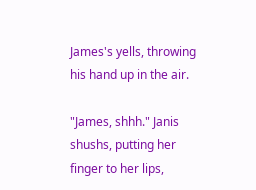James's yells, throwing his hand up in the air.

"James, shhh." Janis shushs, putting her finger to her lips,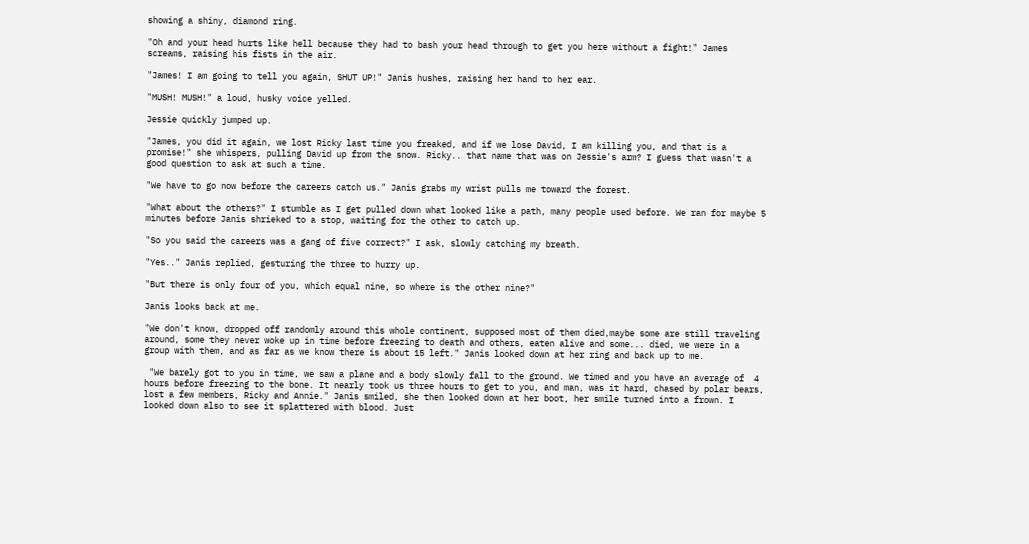showing a shiny, diamond ring.

"Oh and your head hurts like hell because they had to bash your head through to get you here without a fight!" James screams, raising his fists in the air.

"James! I am going to tell you again, SHUT UP!" Janis hushes, raising her hand to her ear.

"MUSH! MUSH!" a loud, husky voice yelled.

Jessie quickly jumped up.

"James, you did it again, we lost Ricky last time you freaked, and if we lose David, I am killing you, and that is a promise!" she whispers, pulling David up from the snow. Ricky.. that name that was on Jessie's arm? I guess that wasn't a good question to ask at such a time.

"We have to go now before the careers catch us." Janis grabs my wrist pulls me toward the forest.

"What about the others?" I stumble as I get pulled down what looked like a path, many people used before. We ran for maybe 5 minutes before Janis shrieked to a stop, waiting for the other to catch up.

"So you said the careers was a gang of five correct?" I ask, slowly catching my breath.

"Yes.." Janis replied, gesturing the three to hurry up.

"But there is only four of you, which equal nine, so where is the other nine?"

Janis looks back at me.

"We don't know, dropped off randomly around this whole continent, supposed most of them died,maybe some are still traveling around, some they never woke up in time before freezing to death and others, eaten alive and some... died, we were in a group with them, and as far as we know there is about 15 left." Janis looked down at her ring and back up to me.

 "We barely got to you in time, we saw a plane and a body slowly fall to the ground. We timed and you have an average of  4 hours before freezing to the bone. It nearly took us three hours to get to you, and man, was it hard, chased by polar bears, lost a few members, Ricky and Annie." Janis smiled, she then looked down at her boot, her smile turned into a frown. I looked down also to see it splattered with blood. Just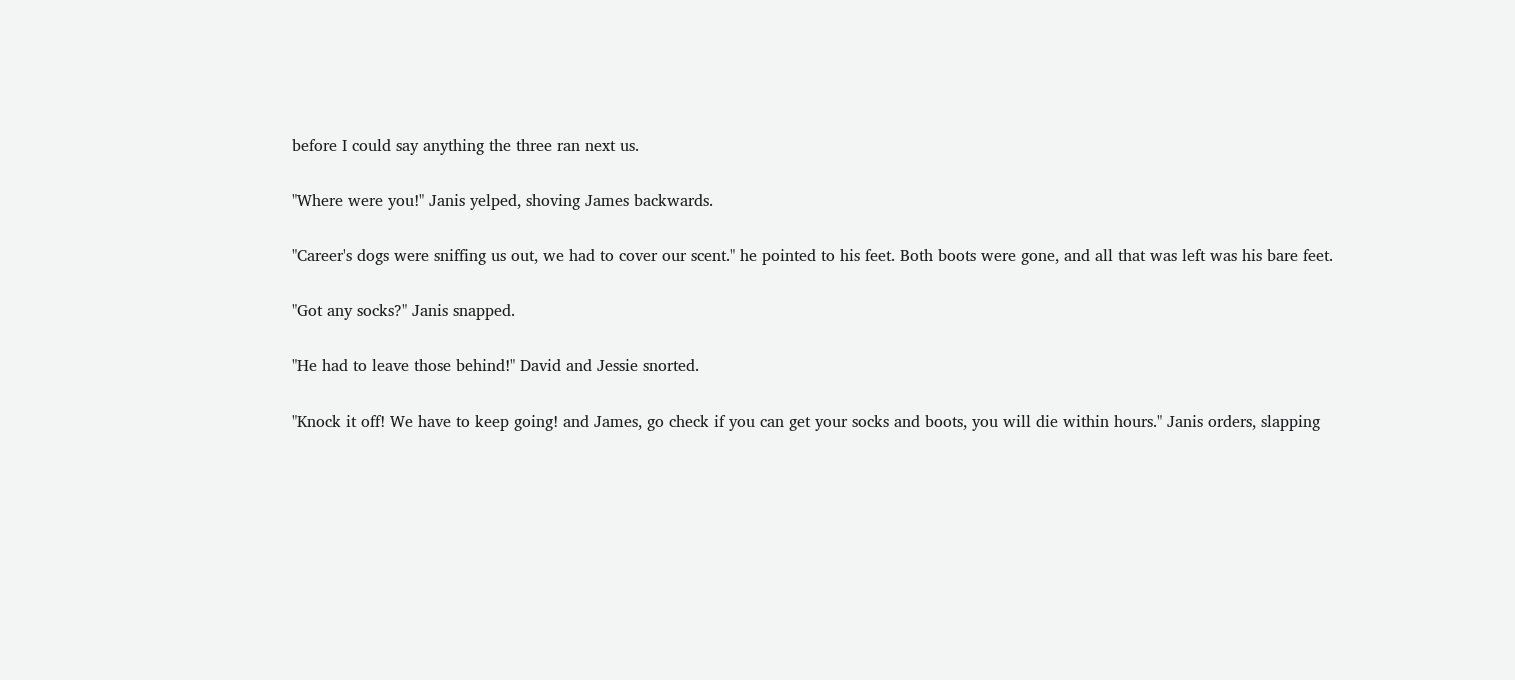before I could say anything the three ran next us.

"Where were you!" Janis yelped, shoving James backwards.

"Career's dogs were sniffing us out, we had to cover our scent." he pointed to his feet. Both boots were gone, and all that was left was his bare feet.

"Got any socks?" Janis snapped.

"He had to leave those behind!" David and Jessie snorted.

"Knock it off! We have to keep going! and James, go check if you can get your socks and boots, you will die within hours." Janis orders, slapping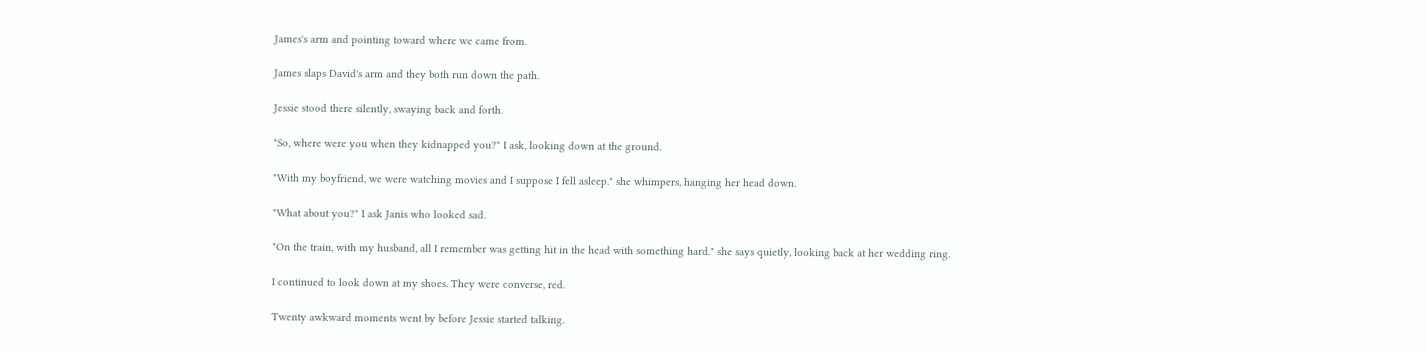James's arm and pointing toward where we came from.

James slaps David's arm and they both run down the path.

Jessie stood there silently, swaying back and forth.

"So, where were you when they kidnapped you?" I ask, looking down at the ground.

"With my boyfriend, we were watching movies and I suppose I fell asleep." she whimpers, hanging her head down.

"What about you?" I ask Janis who looked sad.

"On the train, with my husband, all I remember was getting hit in the head with something hard." she says quietly, looking back at her wedding ring.

I continued to look down at my shoes. They were converse, red.

Twenty awkward moments went by before Jessie started talking.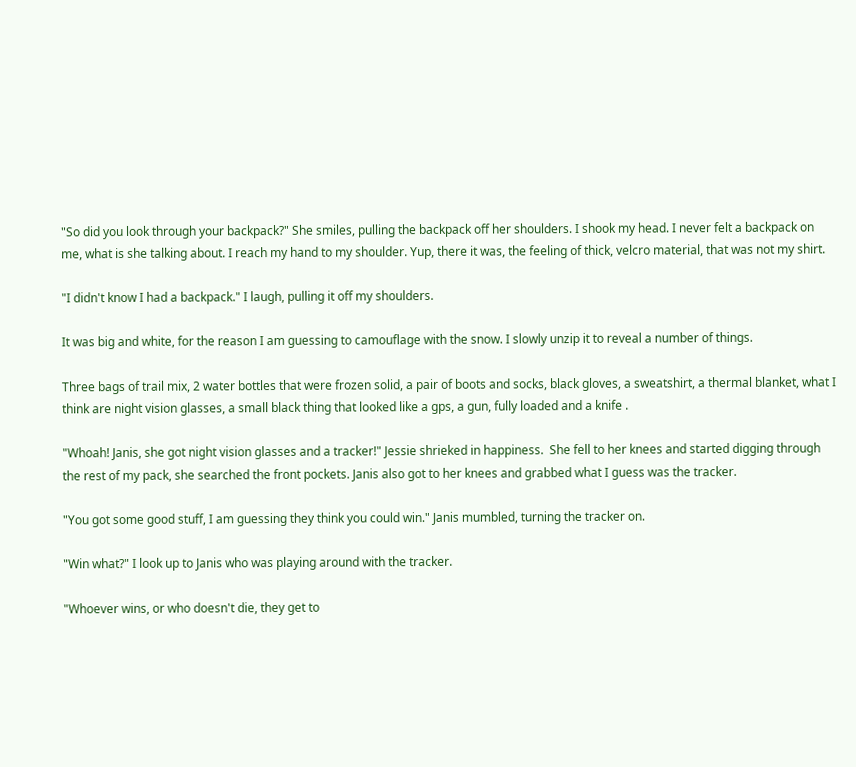"So did you look through your backpack?" She smiles, pulling the backpack off her shoulders. I shook my head. I never felt a backpack on me, what is she talking about. I reach my hand to my shoulder. Yup, there it was, the feeling of thick, velcro material, that was not my shirt.

"I didn't know I had a backpack." I laugh, pulling it off my shoulders.

It was big and white, for the reason I am guessing to camouflage with the snow. I slowly unzip it to reveal a number of things.

Three bags of trail mix, 2 water bottles that were frozen solid, a pair of boots and socks, black gloves, a sweatshirt, a thermal blanket, what I think are night vision glasses, a small black thing that looked like a gps, a gun, fully loaded and a knife .

"Whoah! Janis, she got night vision glasses and a tracker!" Jessie shrieked in happiness.  She fell to her knees and started digging through the rest of my pack, she searched the front pockets. Janis also got to her knees and grabbed what I guess was the tracker.

"You got some good stuff, I am guessing they think you could win." Janis mumbled, turning the tracker on.

"Win what?" I look up to Janis who was playing around with the tracker.

"Whoever wins, or who doesn't die, they get to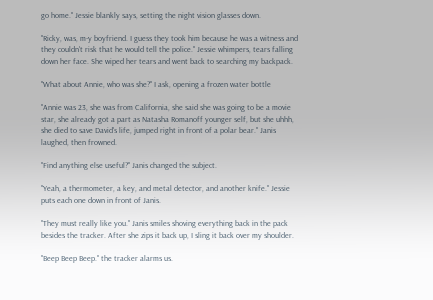go home." Jessie blankly says, setting the night vision glasses down.

"Ricky, was, m-y boyfriend. I guess they took him because he was a witness and they couldn't risk that he would tell the police." Jessie whimpers, tears falling down her face. She wiped her tears and went back to searching my backpack.

"What about Annie, who was she?" I ask, opening a frozen water bottle

"Annie was 23, she was from California, she said she was going to be a movie star, she already got a part as Natasha Romanoff younger self, but she uhhh, she died to save David's life, jumped right in front of a polar bear." Janis laughed, then frowned.

"Find anything else useful?" Janis changed the subject.

"Yeah, a thermometer, a key, and metal detector, and another knife." Jessie puts each one down in front of Janis.

"They must really like you." Janis smiles shoving everything back in the pack besides the tracker. After she zips it back up, I sling it back over my shoulder.

"Beep Beep Beep." the tracker alarms us.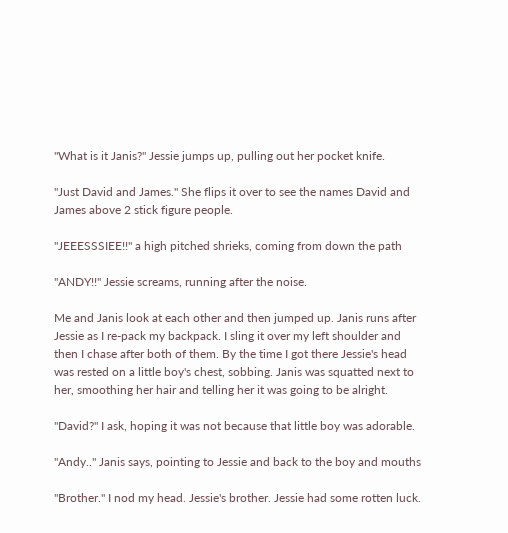"What is it Janis?" Jessie jumps up, pulling out her pocket knife.

"Just David and James." She flips it over to see the names David and James above 2 stick figure people.

"JEEESSSIEE!!" a high pitched shrieks, coming from down the path

"ANDY!!" Jessie screams, running after the noise.

Me and Janis look at each other and then jumped up. Janis runs after Jessie as I re-pack my backpack. I sling it over my left shoulder and then I chase after both of them. By the time I got there Jessie's head was rested on a little boy's chest, sobbing. Janis was squatted next to her, smoothing her hair and telling her it was going to be alright.

"David?" I ask, hoping it was not because that little boy was adorable.

"Andy.." Janis says, pointing to Jessie and back to the boy and mouths

"Brother." I nod my head. Jessie's brother. Jessie had some rotten luck.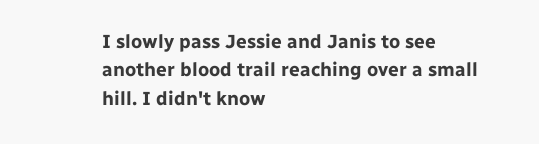I slowly pass Jessie and Janis to see another blood trail reaching over a small hill. I didn't know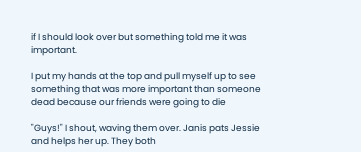if I should look over but something told me it was important.

I put my hands at the top and pull myself up to see something that was more important than someone dead because our friends were going to die

"Guys!" I shout, waving them over. Janis pats Jessie and helps her up. They both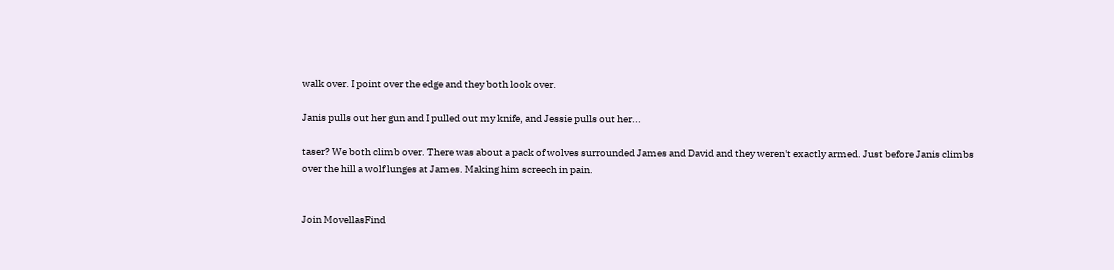walk over. I point over the edge and they both look over.

Janis pulls out her gun and I pulled out my knife, and Jessie pulls out her...

taser? We both climb over. There was about a pack of wolves surrounded James and David and they weren't exactly armed. Just before Janis climbs over the hill a wolf lunges at James. Making him screech in pain.


Join MovellasFind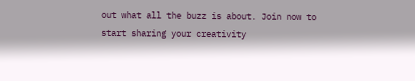out what all the buzz is about. Join now to start sharing your creativity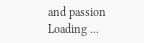and passion
Loading ...